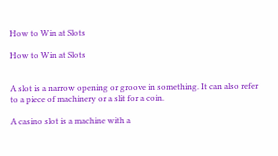How to Win at Slots

How to Win at Slots


A slot is a narrow opening or groove in something. It can also refer to a piece of machinery or a slit for a coin.

A casino slot is a machine with a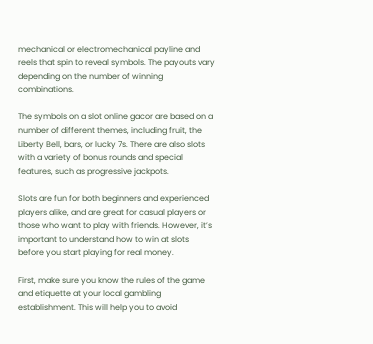mechanical or electromechanical payline and reels that spin to reveal symbols. The payouts vary depending on the number of winning combinations.

The symbols on a slot online gacor are based on a number of different themes, including fruit, the Liberty Bell, bars, or lucky 7s. There are also slots with a variety of bonus rounds and special features, such as progressive jackpots.

Slots are fun for both beginners and experienced players alike, and are great for casual players or those who want to play with friends. However, it’s important to understand how to win at slots before you start playing for real money.

First, make sure you know the rules of the game and etiquette at your local gambling establishment. This will help you to avoid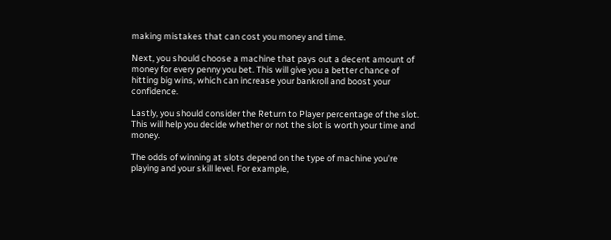making mistakes that can cost you money and time.

Next, you should choose a machine that pays out a decent amount of money for every penny you bet. This will give you a better chance of hitting big wins, which can increase your bankroll and boost your confidence.

Lastly, you should consider the Return to Player percentage of the slot. This will help you decide whether or not the slot is worth your time and money.

The odds of winning at slots depend on the type of machine you’re playing and your skill level. For example,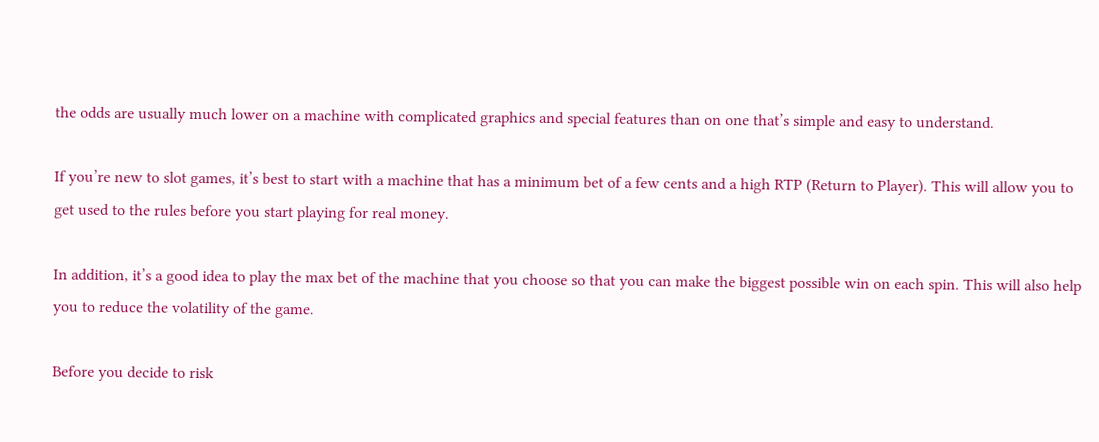the odds are usually much lower on a machine with complicated graphics and special features than on one that’s simple and easy to understand.

If you’re new to slot games, it’s best to start with a machine that has a minimum bet of a few cents and a high RTP (Return to Player). This will allow you to get used to the rules before you start playing for real money.

In addition, it’s a good idea to play the max bet of the machine that you choose so that you can make the biggest possible win on each spin. This will also help you to reduce the volatility of the game.

Before you decide to risk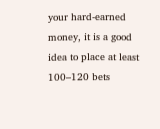your hard-earned money, it is a good idea to place at least 100–120 bets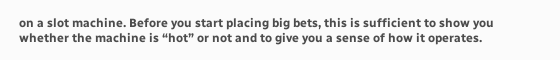on a slot machine. Before you start placing big bets, this is sufficient to show you whether the machine is “hot” or not and to give you a sense of how it operates.